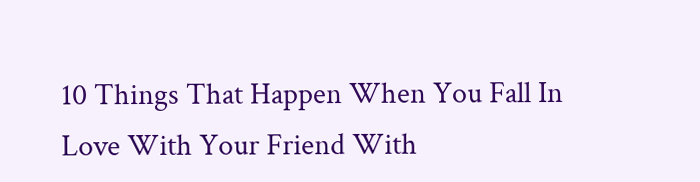10 Things That Happen When You Fall In Love With Your Friend With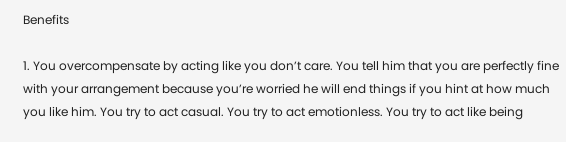Benefits

1. You overcompensate by acting like you don’t care. You tell him that you are perfectly fine with your arrangement because you’re worried he will end things if you hint at how much you like him. You try to act casual. You try to act emotionless. You try to act like being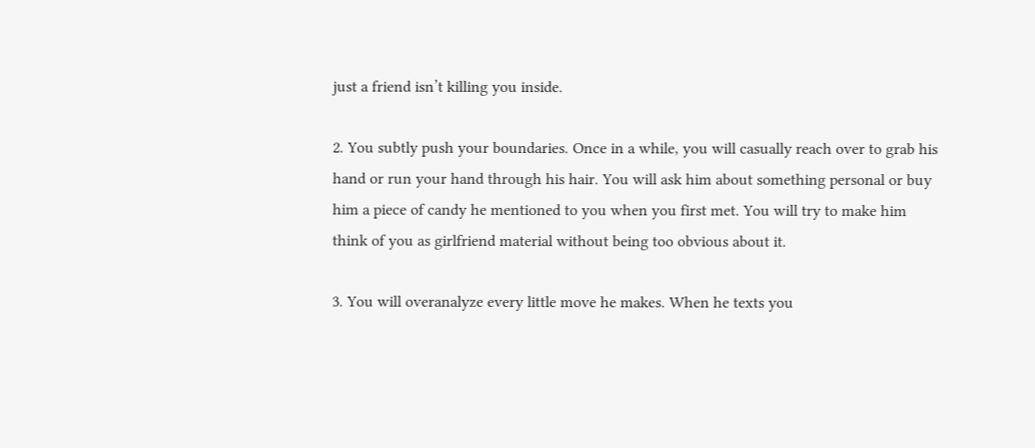just a friend isn’t killing you inside.

2. You subtly push your boundaries. Once in a while, you will casually reach over to grab his hand or run your hand through his hair. You will ask him about something personal or buy him a piece of candy he mentioned to you when you first met. You will try to make him think of you as girlfriend material without being too obvious about it.

3. You will overanalyze every little move he makes. When he texts you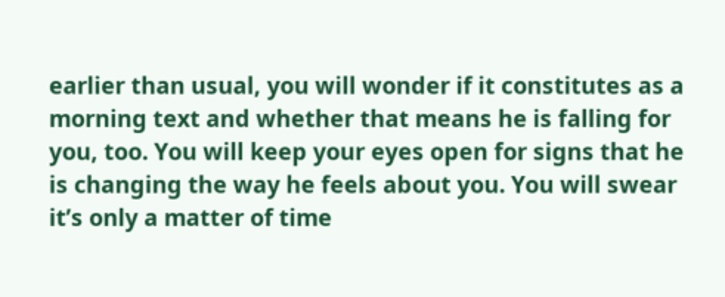earlier than usual, you will wonder if it constitutes as a morning text and whether that means he is falling for you, too. You will keep your eyes open for signs that he is changing the way he feels about you. You will swear it’s only a matter of time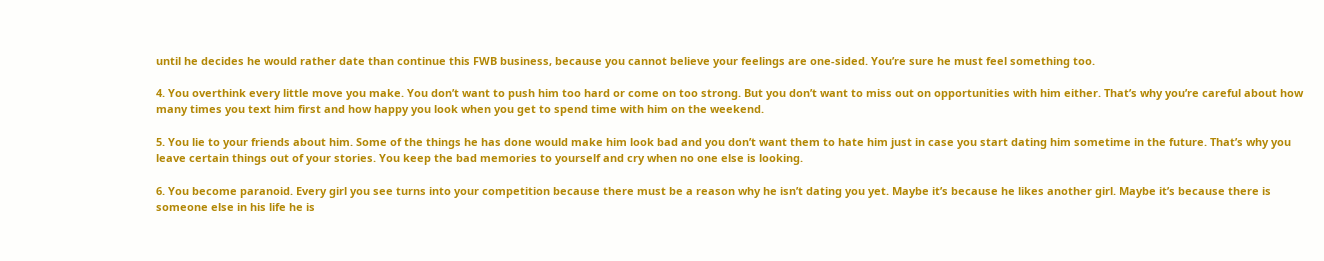until he decides he would rather date than continue this FWB business, because you cannot believe your feelings are one-sided. You’re sure he must feel something too.

4. You overthink every little move you make. You don’t want to push him too hard or come on too strong. But you don’t want to miss out on opportunities with him either. That’s why you’re careful about how many times you text him first and how happy you look when you get to spend time with him on the weekend.

5. You lie to your friends about him. Some of the things he has done would make him look bad and you don’t want them to hate him just in case you start dating him sometime in the future. That’s why you leave certain things out of your stories. You keep the bad memories to yourself and cry when no one else is looking.

6. You become paranoid. Every girl you see turns into your competition because there must be a reason why he isn’t dating you yet. Maybe it’s because he likes another girl. Maybe it’s because there is someone else in his life he is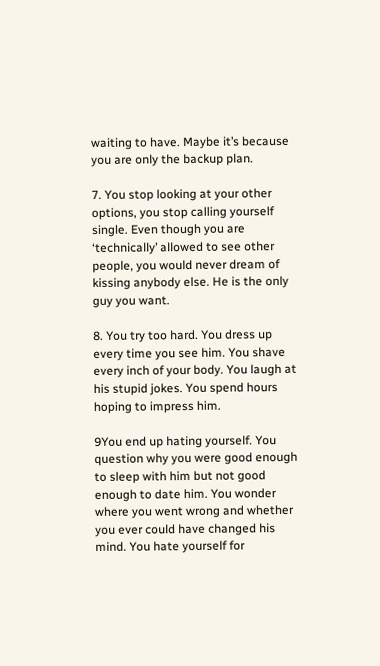waiting to have. Maybe it’s because you are only the backup plan.

7. You stop looking at your other options, you stop calling yourself single. Even though you are ‘technically’ allowed to see other people, you would never dream of kissing anybody else. He is the only guy you want.

8. You try too hard. You dress up every time you see him. You shave every inch of your body. You laugh at his stupid jokes. You spend hours hoping to impress him.

9You end up hating yourself. You question why you were good enough to sleep with him but not good enough to date him. You wonder where you went wrong and whether you ever could have changed his mind. You hate yourself for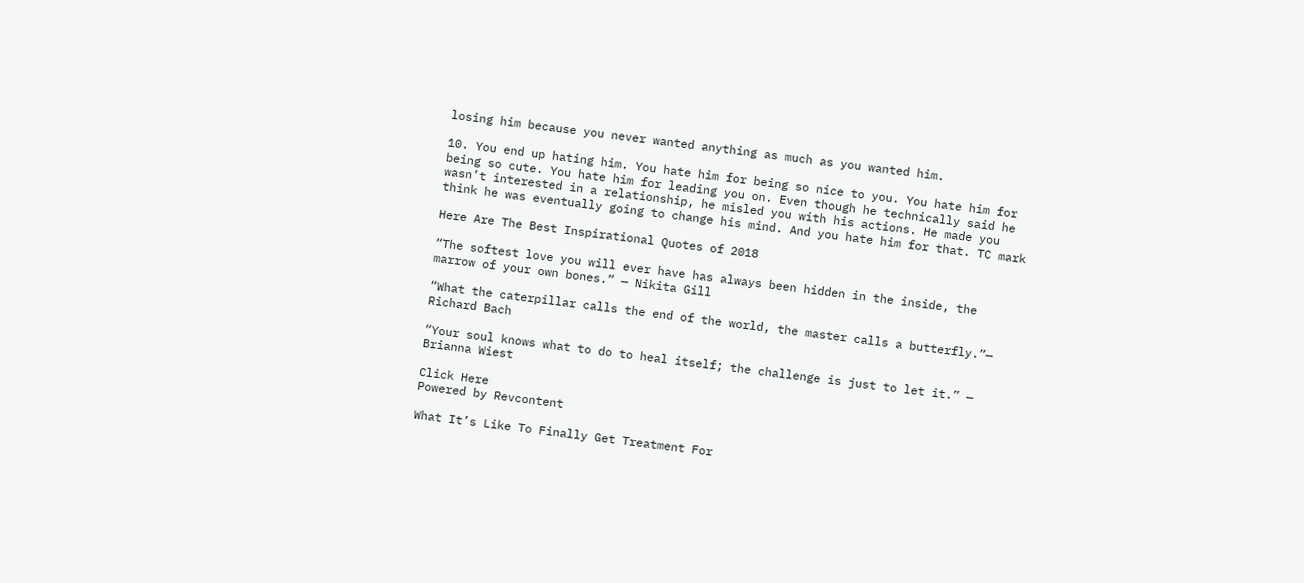losing him because you never wanted anything as much as you wanted him.

10. You end up hating him. You hate him for being so nice to you. You hate him for being so cute. You hate him for leading you on. Even though he technically said he wasn’t interested in a relationship, he misled you with his actions. He made you think he was eventually going to change his mind. And you hate him for that. TC mark

Here Are The Best Inspirational Quotes of 2018

“The softest love you will ever have has always been hidden in the inside, the marrow of your own bones.” — Nikita Gill

“What the caterpillar calls the end of the world, the master calls a butterfly.”— Richard Bach

“Your soul knows what to do to heal itself; the challenge is just to let it.” — Brianna Wiest

Click Here
Powered by Revcontent

What It’s Like To Finally Get Treatment For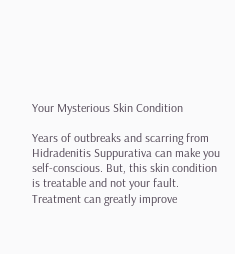Your Mysterious Skin Condition

Years of outbreaks and scarring from Hidradenitis Suppurativa can make you self-conscious. But, this skin condition is treatable and not your fault. Treatment can greatly improve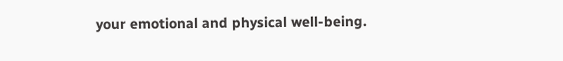your emotional and physical well-being.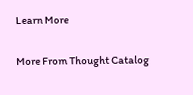Learn More

More From Thought Catalog